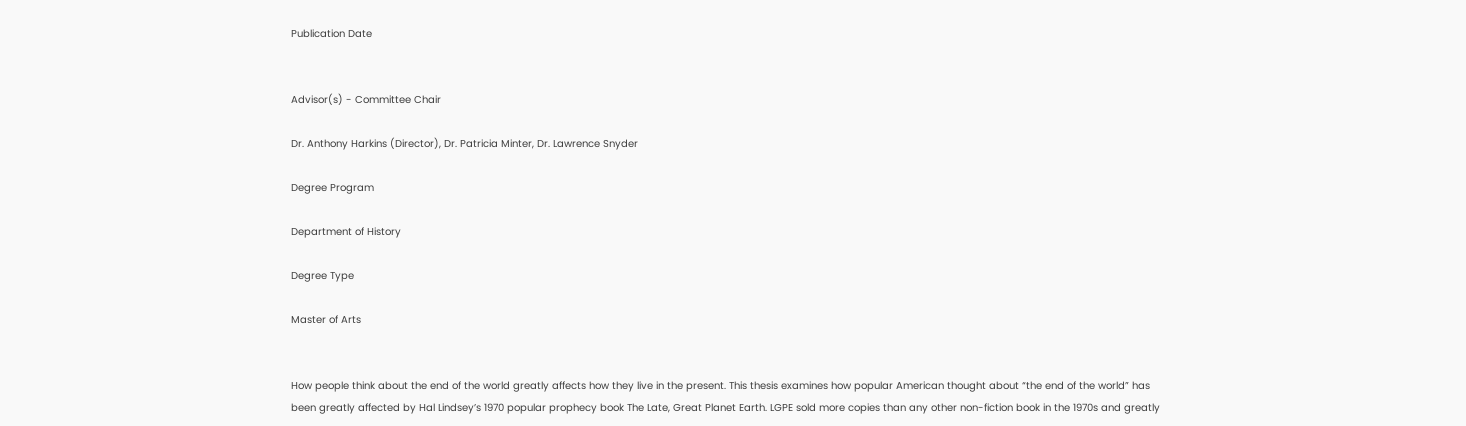Publication Date


Advisor(s) - Committee Chair

Dr. Anthony Harkins (Director), Dr. Patricia Minter, Dr. Lawrence Snyder

Degree Program

Department of History

Degree Type

Master of Arts


How people think about the end of the world greatly affects how they live in the present. This thesis examines how popular American thought about “the end of the world” has been greatly affected by Hal Lindsey’s 1970 popular prophecy book The Late, Great Planet Earth. LGPE sold more copies than any other non-fiction book in the 1970s and greatly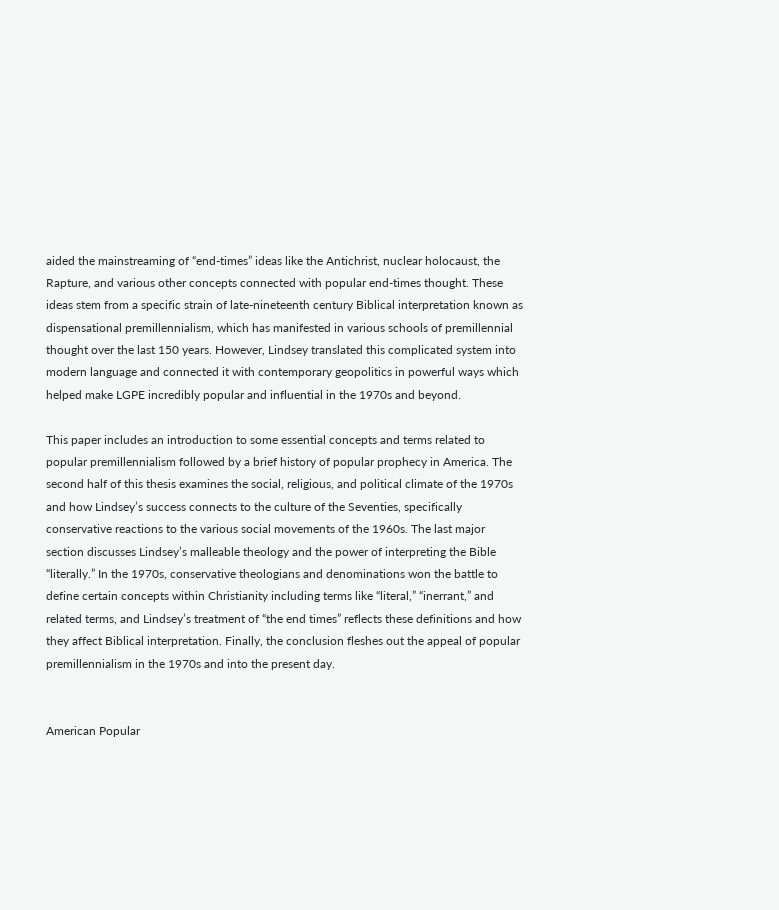aided the mainstreaming of “end-times” ideas like the Antichrist, nuclear holocaust, the Rapture, and various other concepts connected with popular end-times thought. These ideas stem from a specific strain of late-nineteenth century Biblical interpretation known as dispensational premillennialism, which has manifested in various schools of premillennial thought over the last 150 years. However, Lindsey translated this complicated system into modern language and connected it with contemporary geopolitics in powerful ways which helped make LGPE incredibly popular and influential in the 1970s and beyond.

This paper includes an introduction to some essential concepts and terms related to popular premillennialism followed by a brief history of popular prophecy in America. The second half of this thesis examines the social, religious, and political climate of the 1970s and how Lindsey’s success connects to the culture of the Seventies, specifically conservative reactions to the various social movements of the 1960s. The last major section discusses Lindsey’s malleable theology and the power of interpreting the Bible “literally.” In the 1970s, conservative theologians and denominations won the battle to define certain concepts within Christianity including terms like “literal,” “inerrant,” and related terms, and Lindsey’s treatment of “the end times” reflects these definitions and how they affect Biblical interpretation. Finally, the conclusion fleshes out the appeal of popular premillennialism in the 1970s and into the present day.


American Popular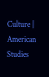Culture | American Studies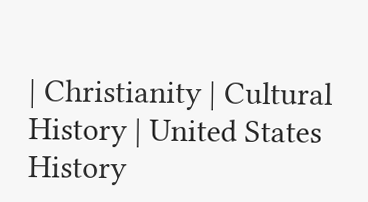| Christianity | Cultural History | United States History